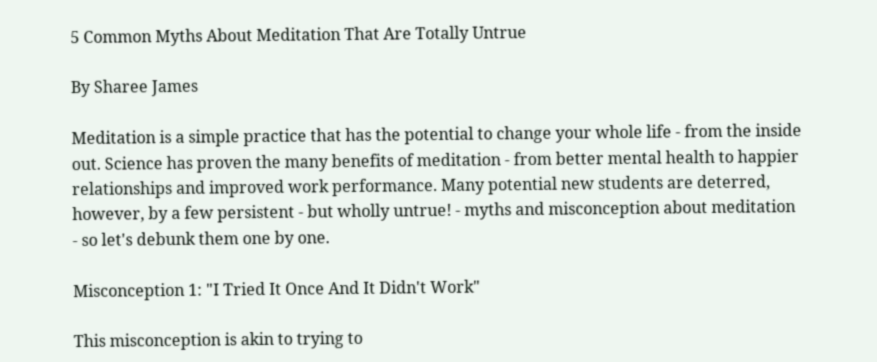5 Common Myths About Meditation That Are Totally Untrue

By Sharee James

Meditation is a simple practice that has the potential to change your whole life - from the inside out. Science has proven the many benefits of meditation - from better mental health to happier relationships and improved work performance. Many potential new students are deterred, however, by a few persistent - but wholly untrue! - myths and misconception about meditation - so let's debunk them one by one.

Misconception 1: "I Tried It Once And It Didn't Work"

This misconception is akin to trying to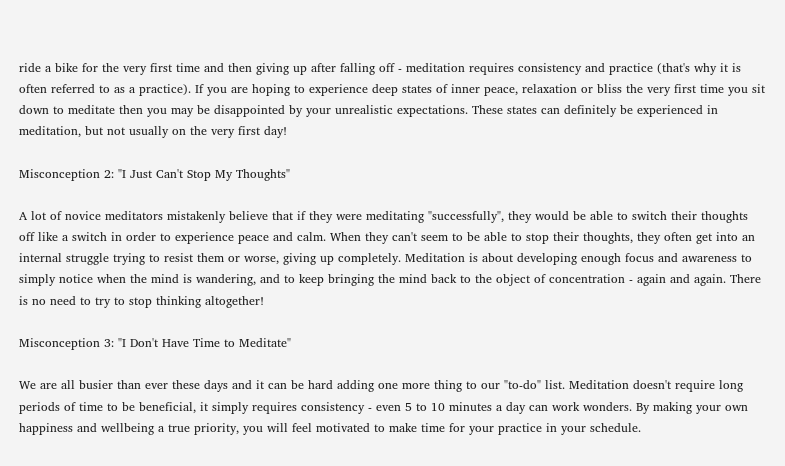ride a bike for the very first time and then giving up after falling off - meditation requires consistency and practice (that's why it is often referred to as a practice). If you are hoping to experience deep states of inner peace, relaxation or bliss the very first time you sit down to meditate then you may be disappointed by your unrealistic expectations. These states can definitely be experienced in meditation, but not usually on the very first day!

Misconception 2: "I Just Can't Stop My Thoughts"

A lot of novice meditators mistakenly believe that if they were meditating "successfully", they would be able to switch their thoughts off like a switch in order to experience peace and calm. When they can't seem to be able to stop their thoughts, they often get into an internal struggle trying to resist them or worse, giving up completely. Meditation is about developing enough focus and awareness to simply notice when the mind is wandering, and to keep bringing the mind back to the object of concentration - again and again. There is no need to try to stop thinking altogether!

Misconception 3: "I Don't Have Time to Meditate"

We are all busier than ever these days and it can be hard adding one more thing to our "to-do" list. Meditation doesn't require long periods of time to be beneficial, it simply requires consistency - even 5 to 10 minutes a day can work wonders. By making your own happiness and wellbeing a true priority, you will feel motivated to make time for your practice in your schedule.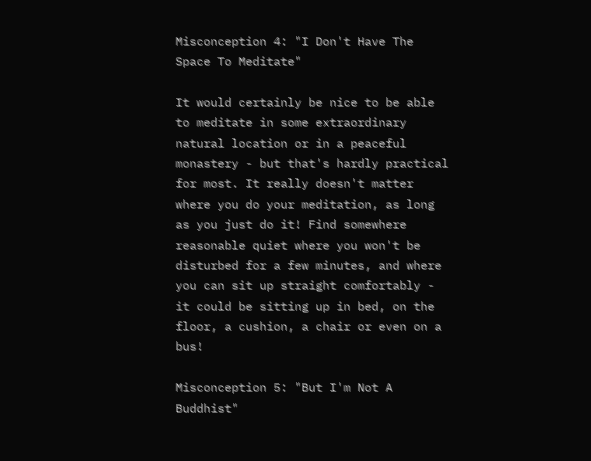Misconception 4: "I Don't Have The Space To Meditate"

It would certainly be nice to be able to meditate in some extraordinary natural location or in a peaceful monastery - but that's hardly practical for most. It really doesn't matter where you do your meditation, as long as you just do it! Find somewhere reasonable quiet where you won't be disturbed for a few minutes, and where you can sit up straight comfortably - it could be sitting up in bed, on the floor, a cushion, a chair or even on a bus!

Misconception 5: "But I'm Not A Buddhist"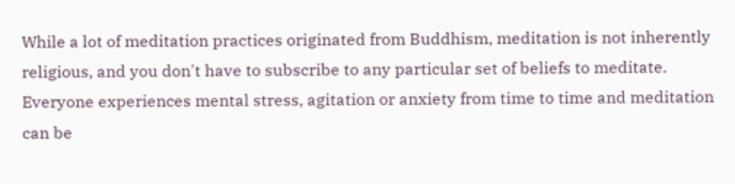While a lot of meditation practices originated from Buddhism, meditation is not inherently religious, and you don't have to subscribe to any particular set of beliefs to meditate. Everyone experiences mental stress, agitation or anxiety from time to time and meditation can be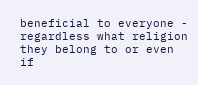beneficial to everyone - regardless what religion they belong to or even if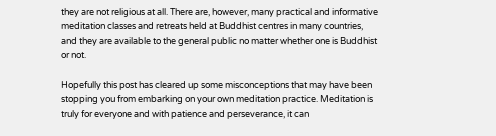they are not religious at all. There are, however, many practical and informative meditation classes and retreats held at Buddhist centres in many countries, and they are available to the general public no matter whether one is Buddhist or not.

Hopefully this post has cleared up some misconceptions that may have been stopping you from embarking on your own meditation practice. Meditation is truly for everyone and with patience and perseverance, it can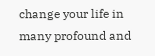change your life in many profound and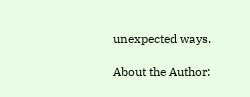unexpected ways.

About the Author: